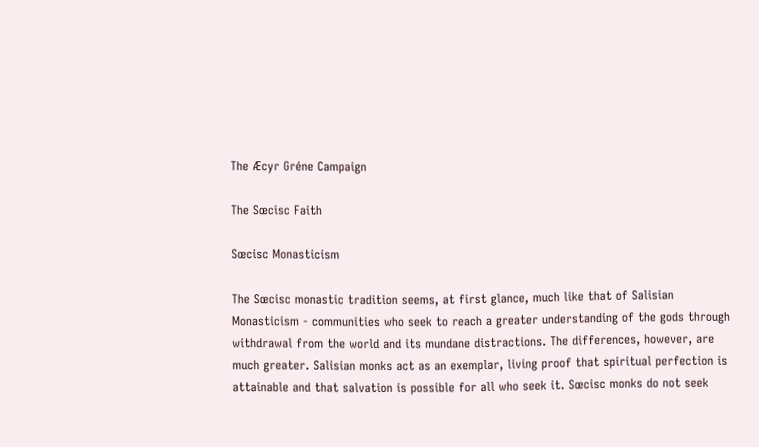The Æcyr Gréne Campaign

The Sœcisc Faith

Sœcisc Monasticism

The Sœcisc monastic tradition seems, at first glance, much like that of Salisian Monasticism - communities who seek to reach a greater understanding of the gods through withdrawal from the world and its mundane distractions. The differences, however, are much greater. Salisian monks act as an exemplar, living proof that spiritual perfection is attainable and that salvation is possible for all who seek it. Sœcisc monks do not seek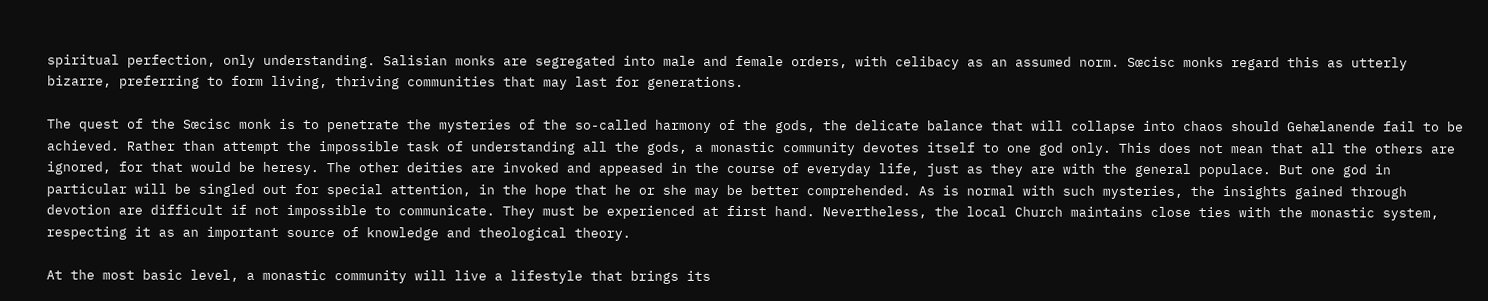spiritual perfection, only understanding. Salisian monks are segregated into male and female orders, with celibacy as an assumed norm. Sœcisc monks regard this as utterly bizarre, preferring to form living, thriving communities that may last for generations.

The quest of the Sœcisc monk is to penetrate the mysteries of the so-called harmony of the gods, the delicate balance that will collapse into chaos should Gehælanende fail to be achieved. Rather than attempt the impossible task of understanding all the gods, a monastic community devotes itself to one god only. This does not mean that all the others are ignored, for that would be heresy. The other deities are invoked and appeased in the course of everyday life, just as they are with the general populace. But one god in particular will be singled out for special attention, in the hope that he or she may be better comprehended. As is normal with such mysteries, the insights gained through devotion are difficult if not impossible to communicate. They must be experienced at first hand. Nevertheless, the local Church maintains close ties with the monastic system, respecting it as an important source of knowledge and theological theory.

At the most basic level, a monastic community will live a lifestyle that brings its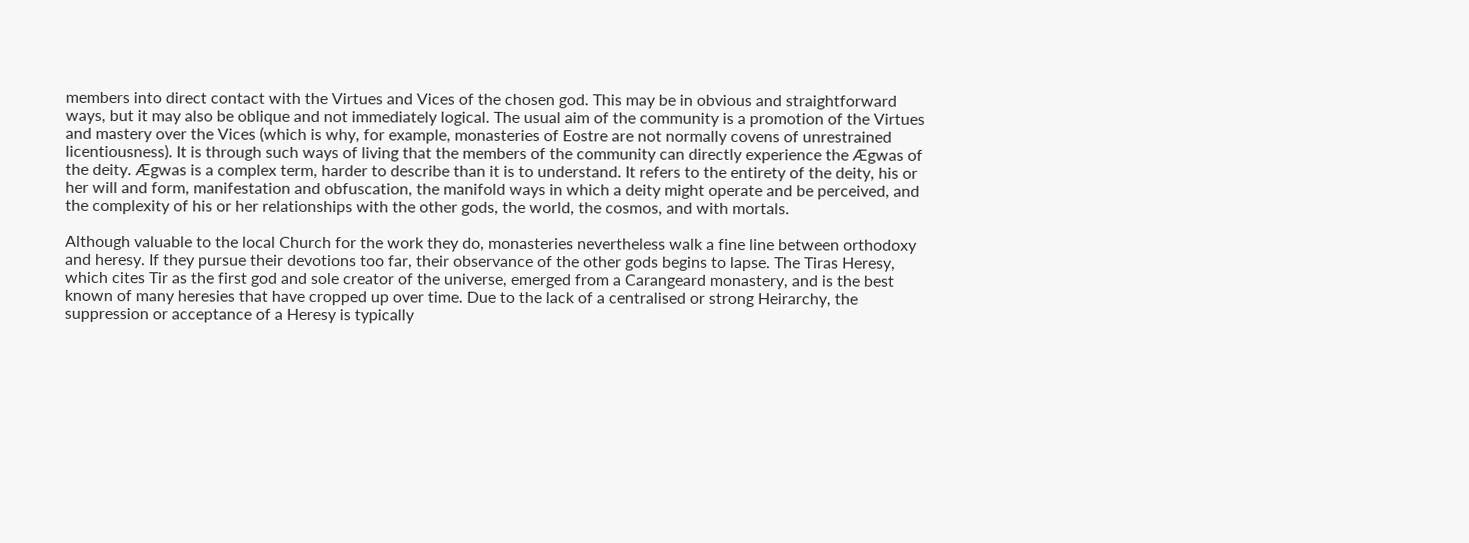members into direct contact with the Virtues and Vices of the chosen god. This may be in obvious and straightforward ways, but it may also be oblique and not immediately logical. The usual aim of the community is a promotion of the Virtues and mastery over the Vices (which is why, for example, monasteries of Eostre are not normally covens of unrestrained licentiousness). It is through such ways of living that the members of the community can directly experience the Ægwas of the deity. Ægwas is a complex term, harder to describe than it is to understand. It refers to the entirety of the deity, his or her will and form, manifestation and obfuscation, the manifold ways in which a deity might operate and be perceived, and the complexity of his or her relationships with the other gods, the world, the cosmos, and with mortals.

Although valuable to the local Church for the work they do, monasteries nevertheless walk a fine line between orthodoxy and heresy. If they pursue their devotions too far, their observance of the other gods begins to lapse. The Tiras Heresy, which cites Tir as the first god and sole creator of the universe, emerged from a Carangeard monastery, and is the best known of many heresies that have cropped up over time. Due to the lack of a centralised or strong Heirarchy, the suppression or acceptance of a Heresy is typically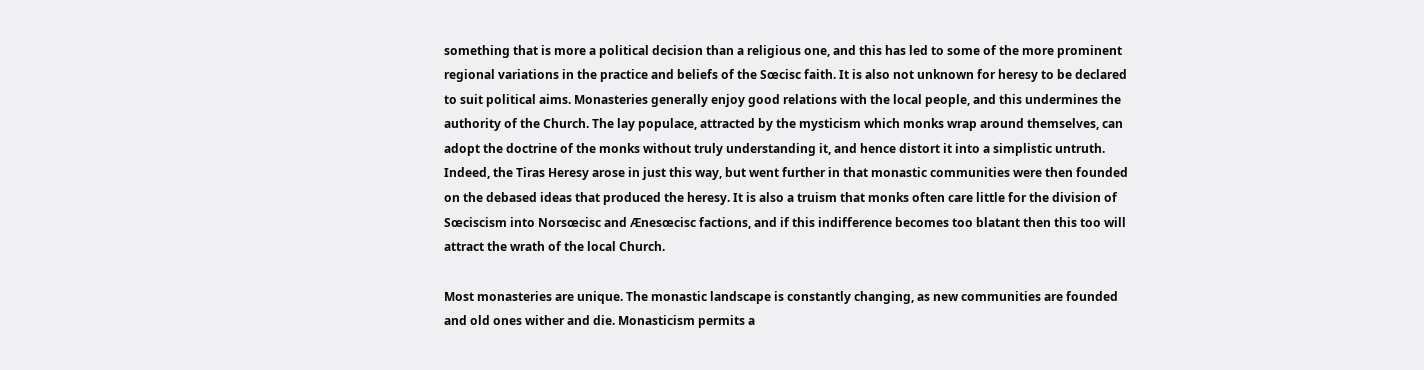something that is more a political decision than a religious one, and this has led to some of the more prominent regional variations in the practice and beliefs of the Sœcisc faith. It is also not unknown for heresy to be declared to suit political aims. Monasteries generally enjoy good relations with the local people, and this undermines the authority of the Church. The lay populace, attracted by the mysticism which monks wrap around themselves, can adopt the doctrine of the monks without truly understanding it, and hence distort it into a simplistic untruth. Indeed, the Tiras Heresy arose in just this way, but went further in that monastic communities were then founded on the debased ideas that produced the heresy. It is also a truism that monks often care little for the division of Sœciscism into Norsœcisc and Ænesœcisc factions, and if this indifference becomes too blatant then this too will attract the wrath of the local Church.

Most monasteries are unique. The monastic landscape is constantly changing, as new communities are founded and old ones wither and die. Monasticism permits a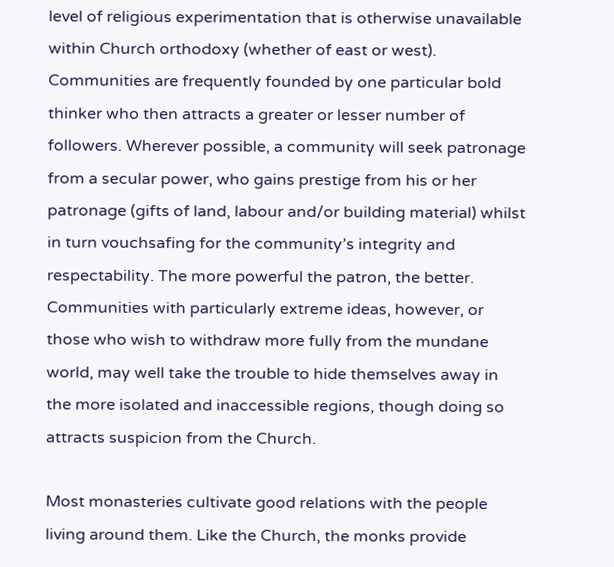level of religious experimentation that is otherwise unavailable within Church orthodoxy (whether of east or west). Communities are frequently founded by one particular bold thinker who then attracts a greater or lesser number of followers. Wherever possible, a community will seek patronage from a secular power, who gains prestige from his or her patronage (gifts of land, labour and/or building material) whilst in turn vouchsafing for the community’s integrity and respectability. The more powerful the patron, the better. Communities with particularly extreme ideas, however, or those who wish to withdraw more fully from the mundane world, may well take the trouble to hide themselves away in the more isolated and inaccessible regions, though doing so attracts suspicion from the Church.

Most monasteries cultivate good relations with the people living around them. Like the Church, the monks provide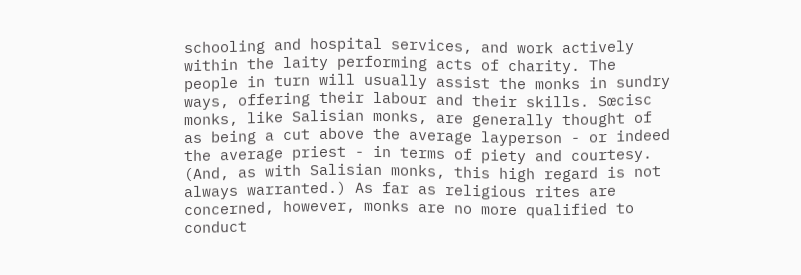schooling and hospital services, and work actively within the laity performing acts of charity. The people in turn will usually assist the monks in sundry ways, offering their labour and their skills. Sœcisc monks, like Salisian monks, are generally thought of as being a cut above the average layperson - or indeed the average priest - in terms of piety and courtesy. (And, as with Salisian monks, this high regard is not always warranted.) As far as religious rites are concerned, however, monks are no more qualified to conduct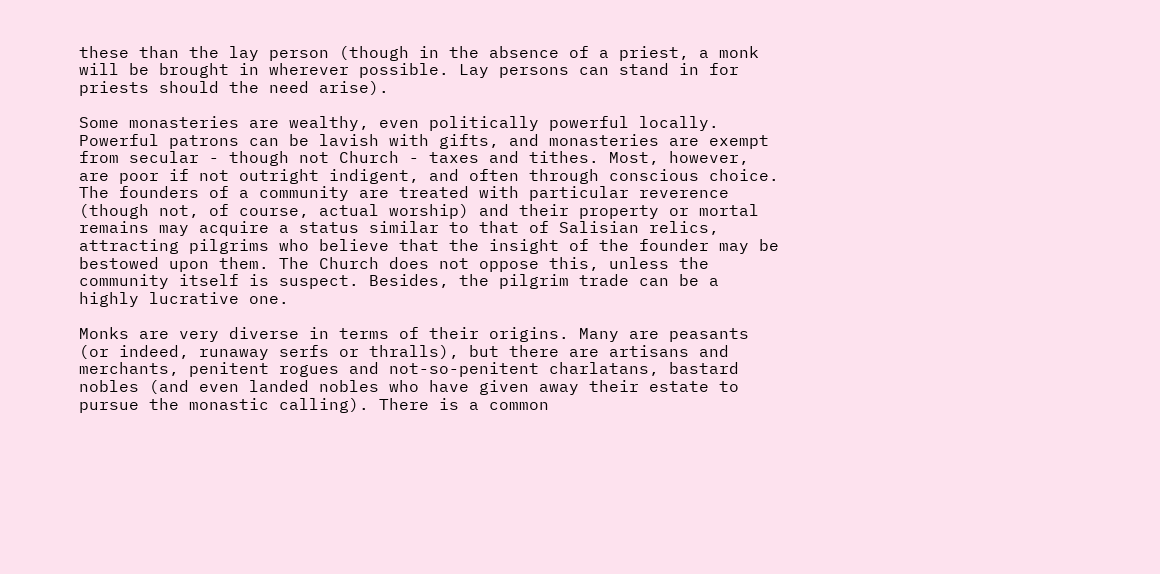these than the lay person (though in the absence of a priest, a monk will be brought in wherever possible. Lay persons can stand in for priests should the need arise).

Some monasteries are wealthy, even politically powerful locally. Powerful patrons can be lavish with gifts, and monasteries are exempt from secular - though not Church - taxes and tithes. Most, however, are poor if not outright indigent, and often through conscious choice. The founders of a community are treated with particular reverence (though not, of course, actual worship) and their property or mortal remains may acquire a status similar to that of Salisian relics, attracting pilgrims who believe that the insight of the founder may be bestowed upon them. The Church does not oppose this, unless the community itself is suspect. Besides, the pilgrim trade can be a highly lucrative one.

Monks are very diverse in terms of their origins. Many are peasants (or indeed, runaway serfs or thralls), but there are artisans and merchants, penitent rogues and not-so-penitent charlatans, bastard nobles (and even landed nobles who have given away their estate to pursue the monastic calling). There is a common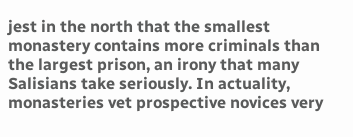jest in the north that the smallest monastery contains more criminals than the largest prison, an irony that many Salisians take seriously. In actuality, monasteries vet prospective novices very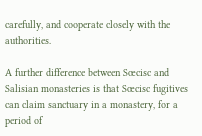carefully, and cooperate closely with the authorities.

A further difference between Sœcisc and Salisian monasteries is that Sœcisc fugitives can claim sanctuary in a monastery, for a period of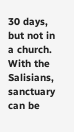30 days, but not in a church. With the Salisians, sanctuary can be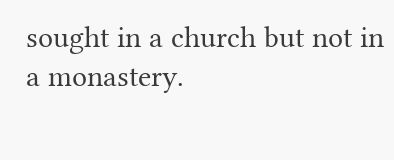sought in a church but not in a monastery.